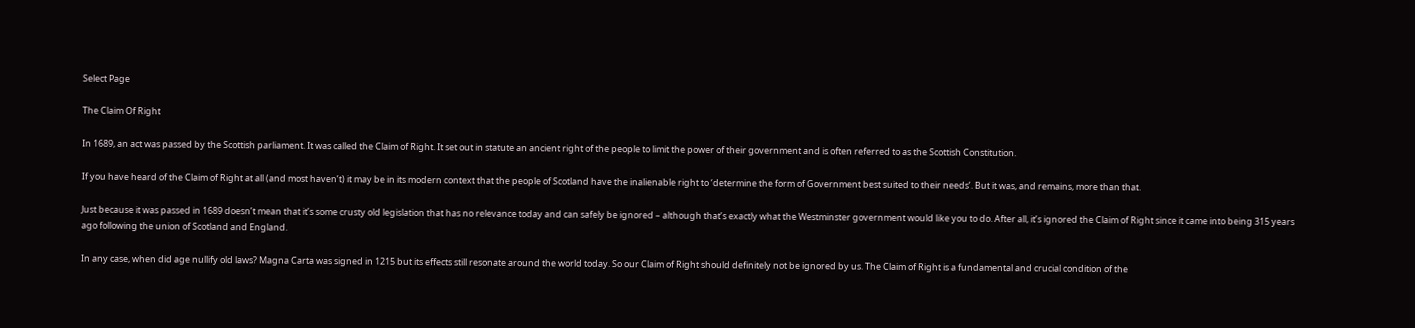Select Page

The Claim Of Right

In 1689, an act was passed by the Scottish parliament. It was called the Claim of Right. It set out in statute an ancient right of the people to limit the power of their government and is often referred to as the Scottish Constitution.

If you have heard of the Claim of Right at all (and most haven’t) it may be in its modern context that the people of Scotland have the inalienable right to ‘determine the form of Government best suited to their needs’. But it was, and remains, more than that.

Just because it was passed in 1689 doesn’t mean that it’s some crusty old legislation that has no relevance today and can safely be ignored – although that’s exactly what the Westminster government would like you to do. After all, it’s ignored the Claim of Right since it came into being 315 years ago following the union of Scotland and England.

In any case, when did age nullify old laws? Magna Carta was signed in 1215 but its effects still resonate around the world today. So our Claim of Right should definitely not be ignored by us. The Claim of Right is a fundamental and crucial condition of the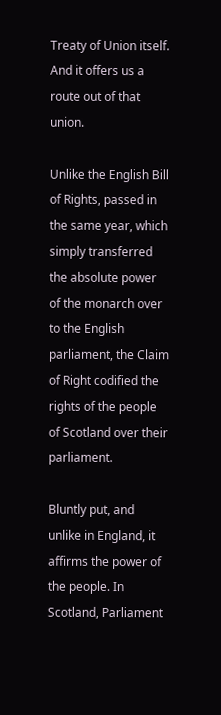Treaty of Union itself. And it offers us a route out of that union.

Unlike the English Bill of Rights, passed in the same year, which simply transferred the absolute power of the monarch over to the English parliament, the Claim of Right codified the rights of the people of Scotland over their parliament.

Bluntly put, and unlike in England, it affirms the power of the people. In Scotland, Parliament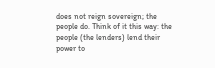does not reign sovereign; the people do. Think of it this way: the people (the lenders) lend their power to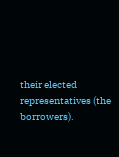their elected representatives (the borrowers).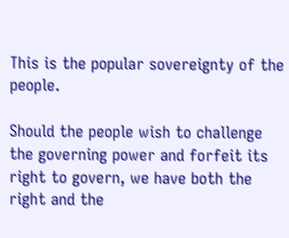This is the popular sovereignty of the people.

Should the people wish to challenge the governing power and forfeit its right to govern, we have both the right and the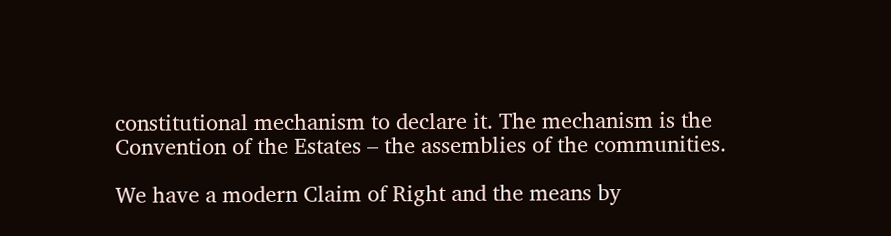constitutional mechanism to declare it. The mechanism is the Convention of the Estates – the assemblies of the communities.

We have a modern Claim of Right and the means by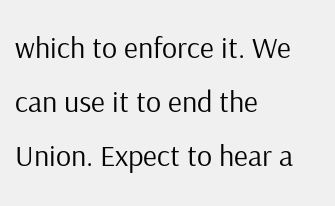which to enforce it. We can use it to end the Union. Expect to hear a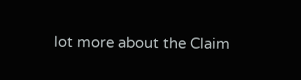lot more about the Claim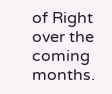of Right over the coming months.